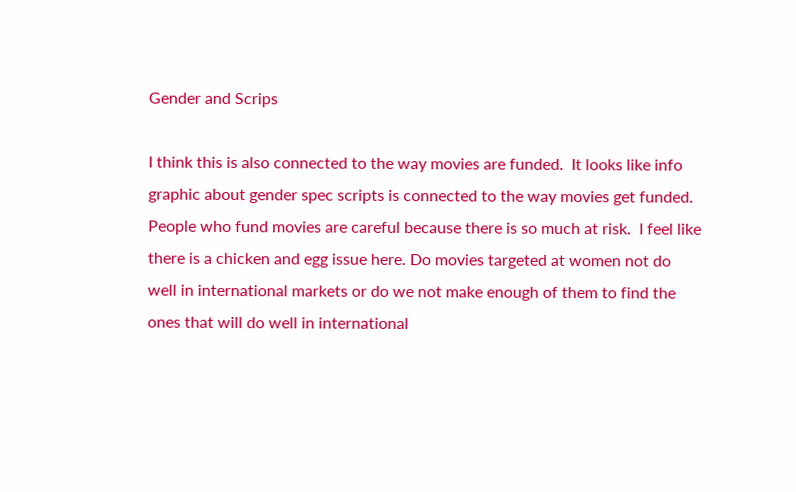Gender and Scrips

I think this is also connected to the way movies are funded.  It looks like info graphic about gender spec scripts is connected to the way movies get funded.  People who fund movies are careful because there is so much at risk.  I feel like there is a chicken and egg issue here. Do movies targeted at women not do well in international markets or do we not make enough of them to find the ones that will do well in international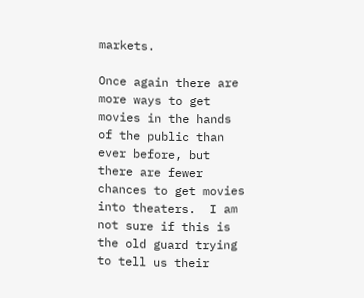markets.

Once again there are more ways to get movies in the hands of the public than ever before, but there are fewer chances to get movies into theaters.  I am not sure if this is the old guard trying to tell us their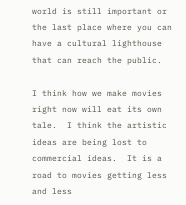world is still important or the last place where you can have a cultural lighthouse that can reach the public.

I think how we make movies right now will eat its own tale.  I think the artistic ideas are being lost to commercial ideas.  It is a road to movies getting less and less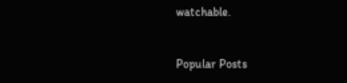watchable.


Popular Posts